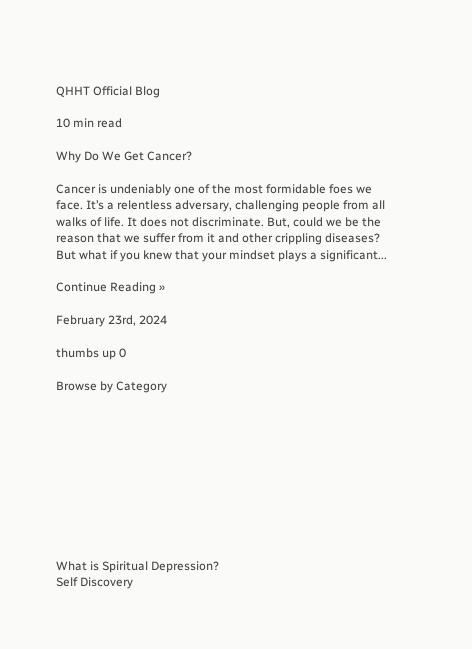QHHT Official Blog

10 min read

Why Do We Get Cancer?

Cancer is undeniably one of the most formidable foes we face. It’s a relentless adversary, challenging people from all walks of life. It does not discriminate. But, could we be the reason that we suffer from it and other crippling diseases? But what if you knew that your mindset plays a significant...

Continue Reading »

February 23rd, 2024

thumbs up 0

Browse by Category










What is Spiritual Depression?
Self Discovery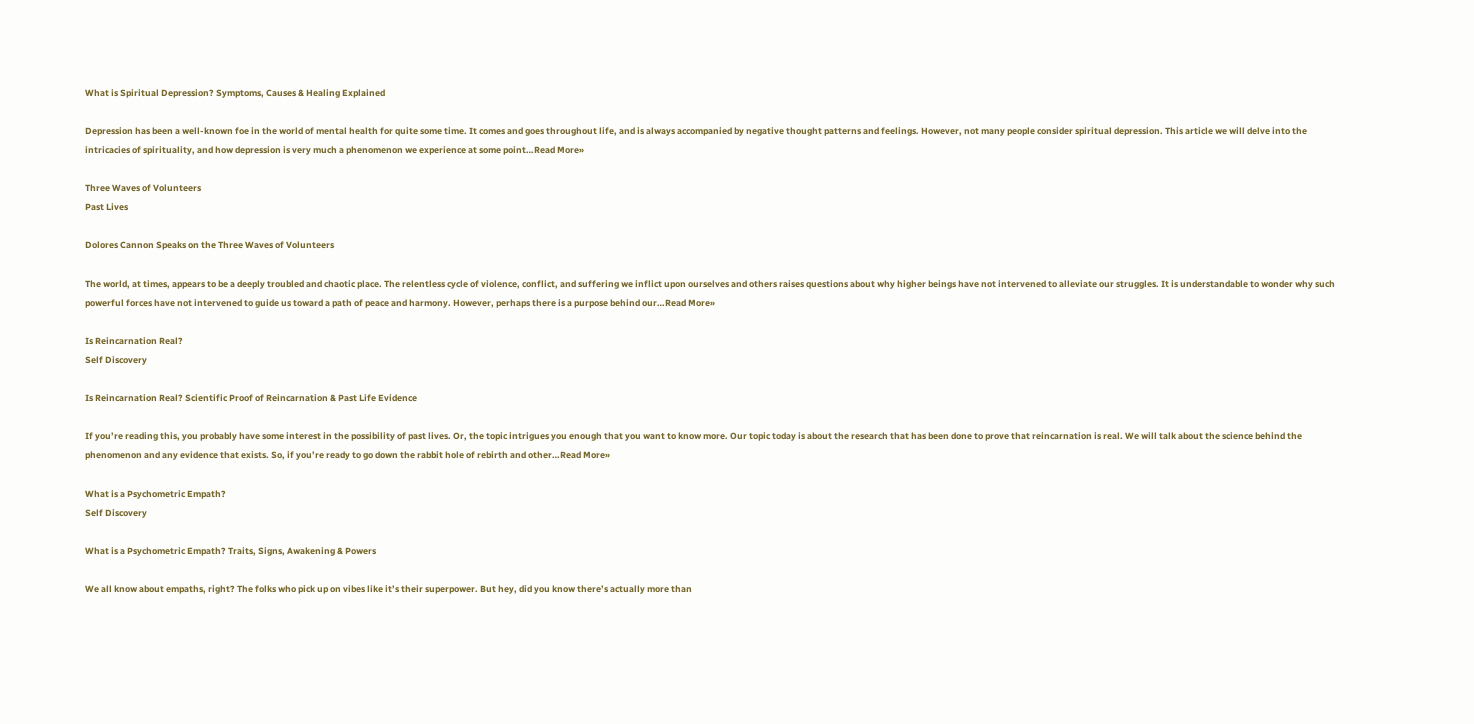What is Spiritual Depression? Symptoms, Causes & Healing Explained

Depression has been a well-known foe in the world of mental health for quite some time. It comes and goes throughout life, and is always accompanied by negative thought patterns and feelings. However, not many people consider spiritual depression. This article we will delve into the intricacies of spirituality, and how depression is very much a phenomenon we experience at some point…Read More»

Three Waves of Volunteers
Past Lives

Dolores Cannon Speaks on the Three Waves of Volunteers

The world, at times, appears to be a deeply troubled and chaotic place. The relentless cycle of violence, conflict, and suffering we inflict upon ourselves and others raises questions about why higher beings have not intervened to alleviate our struggles. It is understandable to wonder why such powerful forces have not intervened to guide us toward a path of peace and harmony. However, perhaps there is a purpose behind our…Read More»

Is Reincarnation Real?
Self Discovery

Is Reincarnation Real? Scientific Proof of Reincarnation & Past Life Evidence

If you’re reading this, you probably have some interest in the possibility of past lives. Or, the topic intrigues you enough that you want to know more. Our topic today is about the research that has been done to prove that reincarnation is real. We will talk about the science behind the phenomenon and any evidence that exists. So, if you’re ready to go down the rabbit hole of rebirth and other…Read More»

What is a Psychometric Empath?
Self Discovery

What is a Psychometric Empath? Traits, Signs, Awakening & Powers

We all know about empaths, right? The folks who pick up on vibes like it’s their superpower. But hey, did you know there’s actually more than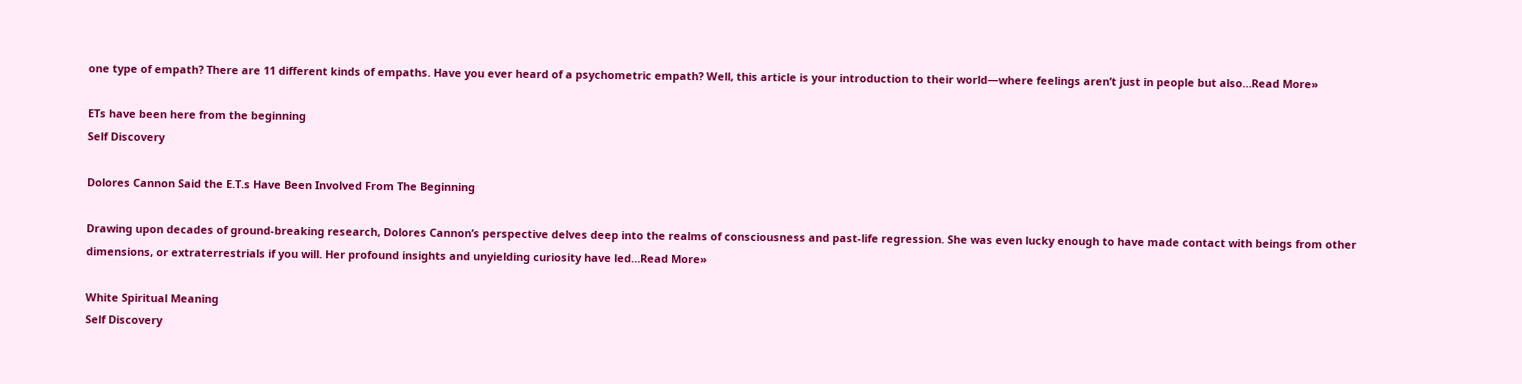one type of empath? There are 11 different kinds of empaths. Have you ever heard of a psychometric empath? Well, this article is your introduction to their world—where feelings aren’t just in people but also…Read More»

ETs have been here from the beginning
Self Discovery

Dolores Cannon Said the E.T.s Have Been Involved From The Beginning

Drawing upon decades of ground-breaking research, Dolores Cannon’s perspective delves deep into the realms of consciousness and past-life regression. She was even lucky enough to have made contact with beings from other dimensions, or extraterrestrials if you will. Her profound insights and unyielding curiosity have led…Read More»

White Spiritual Meaning
Self Discovery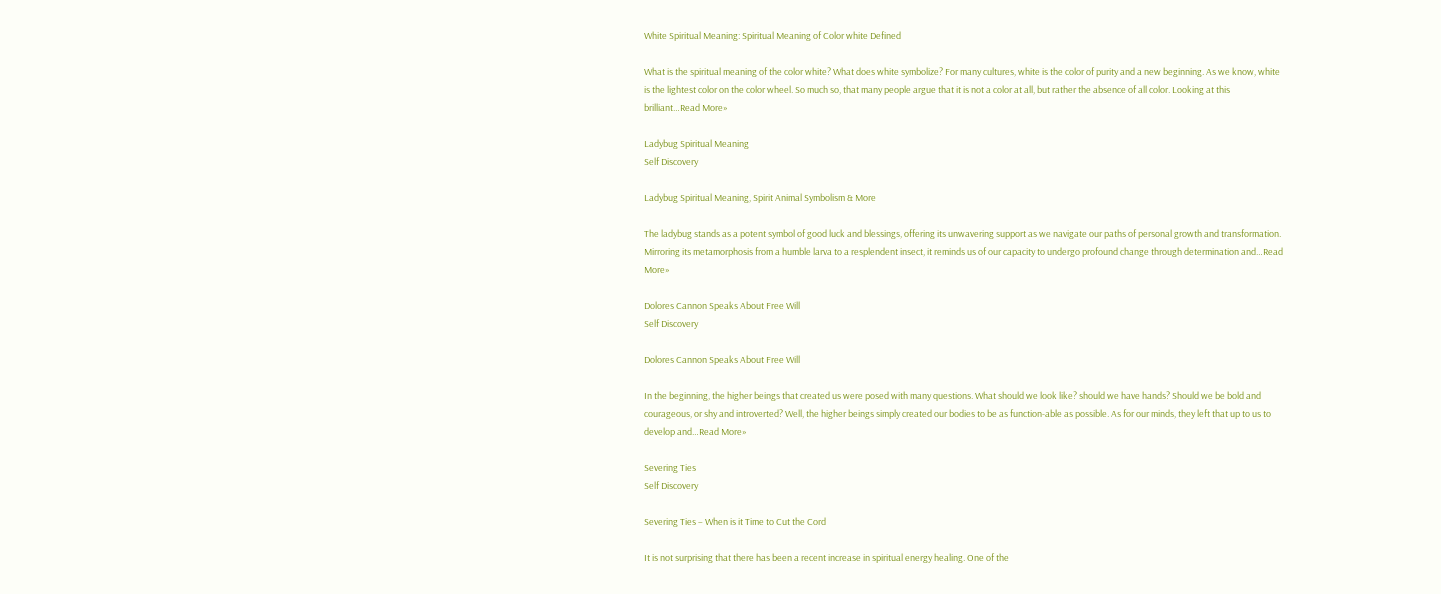White Spiritual Meaning: Spiritual Meaning of Color white Defined

What is the spiritual meaning of the color white? What does white symbolize? For many cultures, white is the color of purity and a new beginning. As we know, white is the lightest color on the color wheel. So much so, that many people argue that it is not a color at all, but rather the absence of all color. Looking at this brilliant…Read More»

Ladybug Spiritual Meaning
Self Discovery

Ladybug Spiritual Meaning, Spirit Animal Symbolism & More

The ladybug stands as a potent symbol of good luck and blessings, offering its unwavering support as we navigate our paths of personal growth and transformation. Mirroring its metamorphosis from a humble larva to a resplendent insect, it reminds us of our capacity to undergo profound change through determination and…Read More»

Dolores Cannon Speaks About Free Will
Self Discovery

Dolores Cannon Speaks About Free Will

In the beginning, the higher beings that created us were posed with many questions. What should we look like? should we have hands? Should we be bold and courageous, or shy and introverted? Well, the higher beings simply created our bodies to be as function-able as possible. As for our minds, they left that up to us to develop and…Read More»

Severing Ties
Self Discovery

Severing Ties – When is it Time to Cut the Cord

It is not surprising that there has been a recent increase in spiritual energy healing. One of the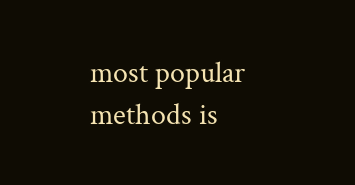most popular methods is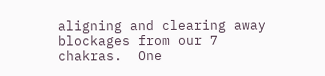aligning and clearing away blockages from our 7 chakras.  One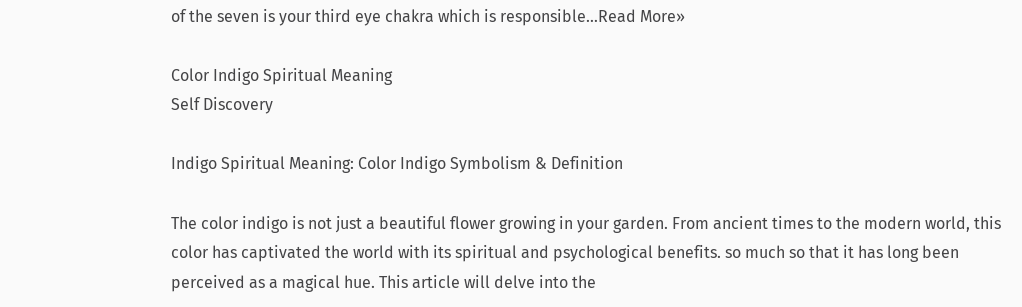of the seven is your third eye chakra which is responsible…Read More»

Color Indigo Spiritual Meaning
Self Discovery

Indigo Spiritual Meaning: Color Indigo Symbolism & Definition

The color indigo is not just a beautiful flower growing in your garden. From ancient times to the modern world, this color has captivated the world with its spiritual and psychological benefits. so much so that it has long been perceived as a magical hue. This article will delve into the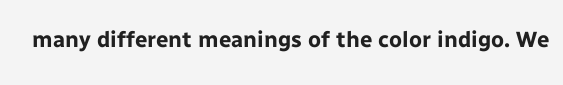many different meanings of the color indigo. We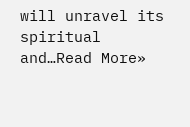will unravel its spiritual and…Read More»